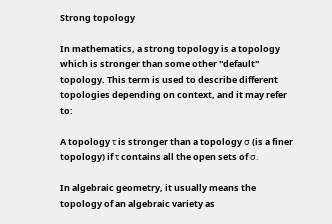Strong topology

In mathematics, a strong topology is a topology which is stronger than some other "default" topology. This term is used to describe different topologies depending on context, and it may refer to:

A topology τ is stronger than a topology σ (is a finer topology) if τ contains all the open sets of σ.

In algebraic geometry, it usually means the topology of an algebraic variety as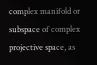complex manifold or subspace of complex projective space, as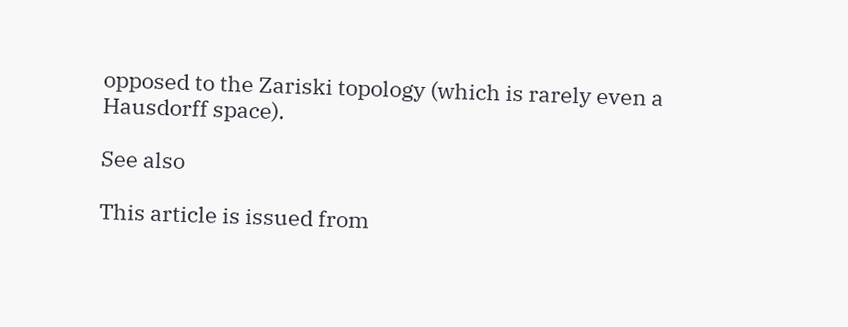opposed to the Zariski topology (which is rarely even a Hausdorff space).

See also

This article is issued from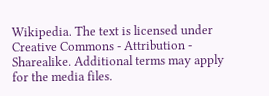Wikipedia. The text is licensed under Creative Commons - Attribution - Sharealike. Additional terms may apply for the media files.